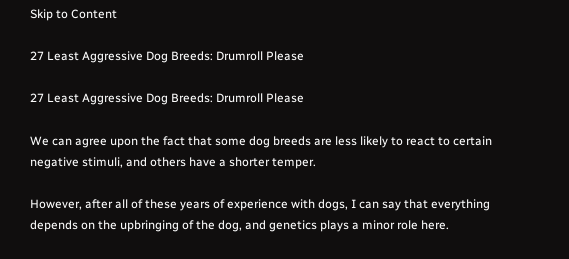Skip to Content

27 Least Aggressive Dog Breeds: Drumroll Please

27 Least Aggressive Dog Breeds: Drumroll Please

We can agree upon the fact that some dog breeds are less likely to react to certain negative stimuli, and others have a shorter temper.

However, after all of these years of experience with dogs, I can say that everything depends on the upbringing of the dog, and genetics plays a minor role here.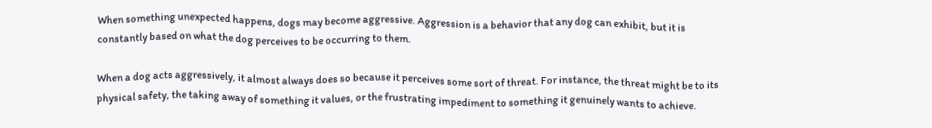When something unexpected happens, dogs may become aggressive. Aggression is a behavior that any dog can exhibit, but it is constantly based on what the dog perceives to be occurring to them.

When a dog acts aggressively, it almost always does so because it perceives some sort of threat. For instance, the threat might be to its physical safety, the taking away of something it values, or the frustrating impediment to something it genuinely wants to achieve.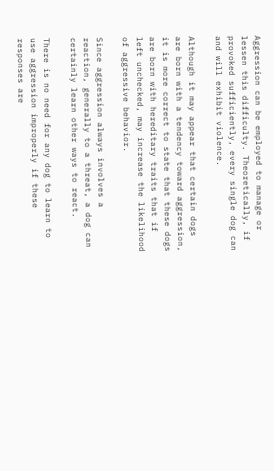Aggression can be employed to manage or lessen this difficulty. Theoretically, if provoked sufficiently, every single dog can and will exhibit violence.

Although it may appear that certain dogs are born with a tendency toward aggression, it is more correct to state that these dogs are born with hereditary traits that if left unchecked, may increase the likelihood of aggressive behavior.

Since aggression always involves a reaction, generally to a threat, a dog can certainly learn other ways to react.

There is no need for any dog to learn to use aggression improperly if these responses are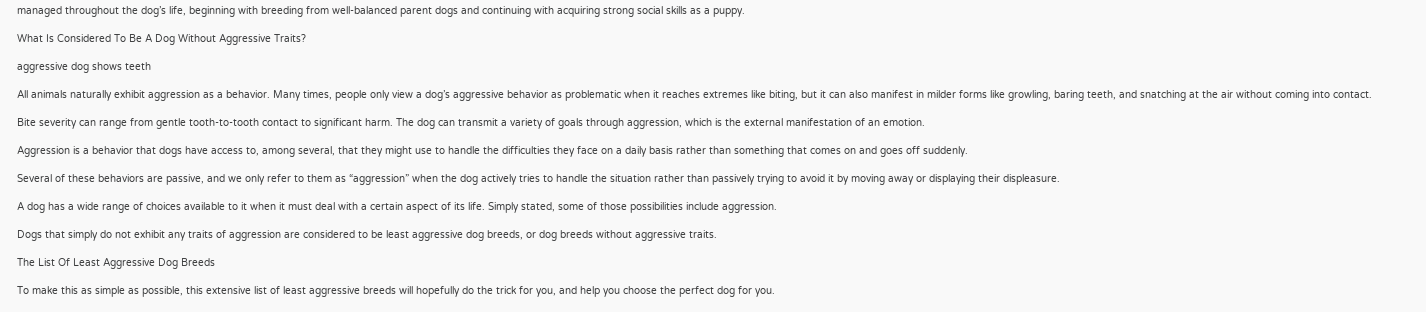managed throughout the dog’s life, beginning with breeding from well-balanced parent dogs and continuing with acquiring strong social skills as a puppy.

What Is Considered To Be A Dog Without Aggressive Traits?

aggressive dog shows teeth

All animals naturally exhibit aggression as a behavior. Many times, people only view a dog’s aggressive behavior as problematic when it reaches extremes like biting, but it can also manifest in milder forms like growling, baring teeth, and snatching at the air without coming into contact.

Bite severity can range from gentle tooth-to-tooth contact to significant harm. The dog can transmit a variety of goals through aggression, which is the external manifestation of an emotion.

Aggression is a behavior that dogs have access to, among several, that they might use to handle the difficulties they face on a daily basis rather than something that comes on and goes off suddenly.

Several of these behaviors are passive, and we only refer to them as “aggression” when the dog actively tries to handle the situation rather than passively trying to avoid it by moving away or displaying their displeasure.

A dog has a wide range of choices available to it when it must deal with a certain aspect of its life. Simply stated, some of those possibilities include aggression.

Dogs that simply do not exhibit any traits of aggression are considered to be least aggressive dog breeds, or dog breeds without aggressive traits.

The List Of Least Aggressive Dog Breeds

To make this as simple as possible, this extensive list of least aggressive breeds will hopefully do the trick for you, and help you choose the perfect dog for you.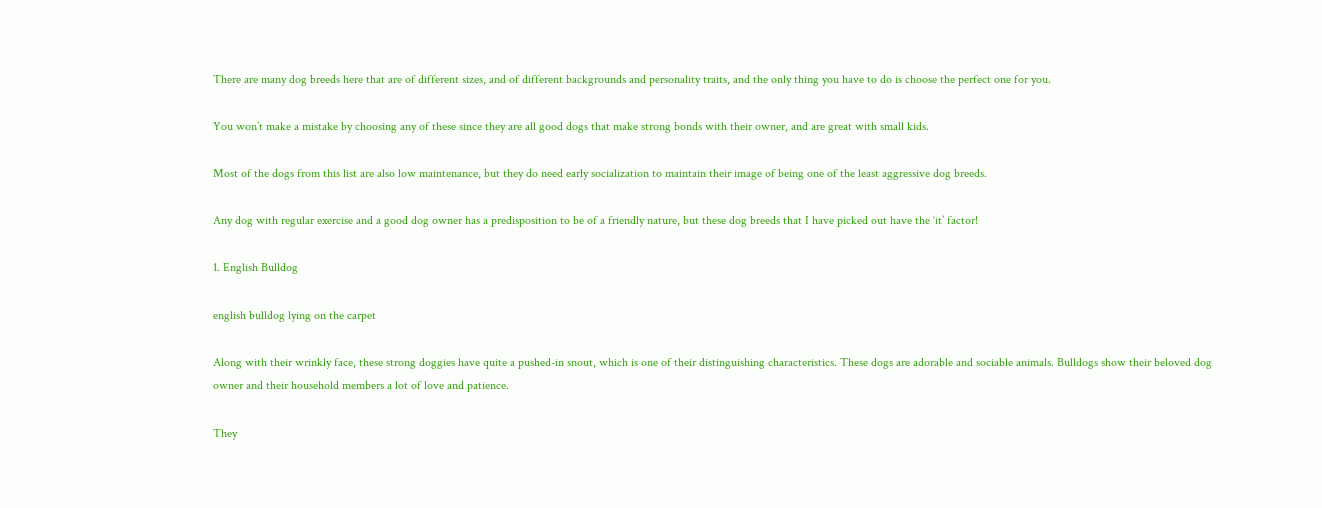There are many dog breeds here that are of different sizes, and of different backgrounds and personality traits, and the only thing you have to do is choose the perfect one for you.

You won’t make a mistake by choosing any of these since they are all good dogs that make strong bonds with their owner, and are great with small kids.

Most of the dogs from this list are also low maintenance, but they do need early socialization to maintain their image of being one of the least aggressive dog breeds.

Any dog with regular exercise and a good dog owner has a predisposition to be of a friendly nature, but these dog breeds that I have picked out have the ‘it’ factor!

1. English Bulldog

english bulldog lying on the carpet

Along with their wrinkly face, these strong doggies have quite a pushed-in snout, which is one of their distinguishing characteristics. These dogs are adorable and sociable animals. Bulldogs show their beloved dog owner and their household members a lot of love and patience.

They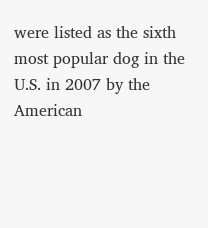were listed as the sixth most popular dog in the U.S. in 2007 by the American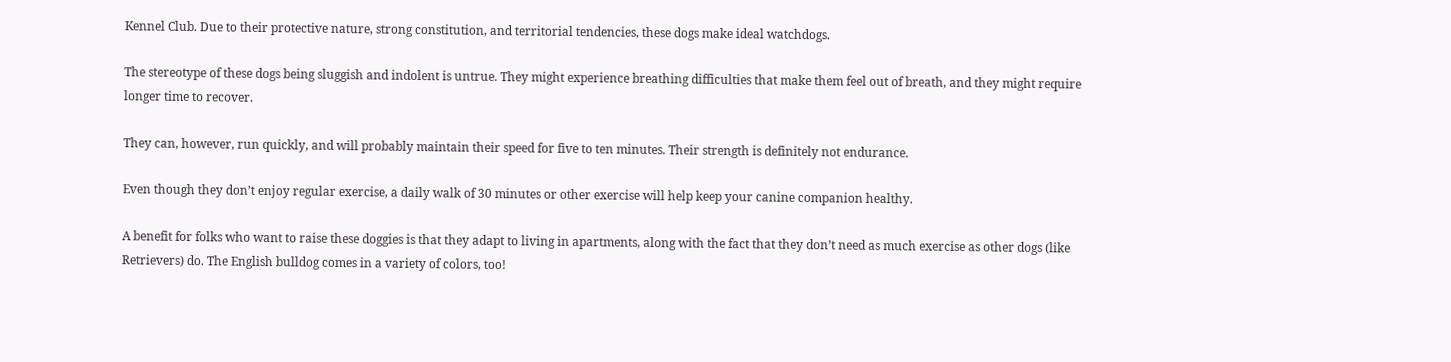Kennel Club. Due to their protective nature, strong constitution, and territorial tendencies, these dogs make ideal watchdogs.

The stereotype of these dogs being sluggish and indolent is untrue. They might experience breathing difficulties that make them feel out of breath, and they might require longer time to recover.

They can, however, run quickly, and will probably maintain their speed for five to ten minutes. Their strength is definitely not endurance.

Even though they don’t enjoy regular exercise, a daily walk of 30 minutes or other exercise will help keep your canine companion healthy.

A benefit for folks who want to raise these doggies is that they adapt to living in apartments, along with the fact that they don’t need as much exercise as other dogs (like Retrievers) do. The English bulldog comes in a variety of colors, too!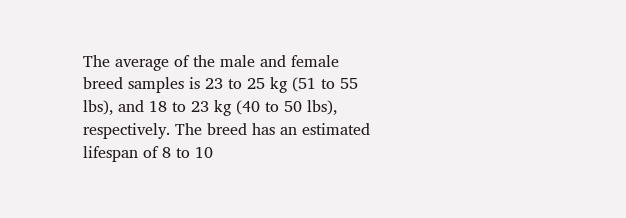The average of the male and female breed samples is 23 to 25 kg (51 to 55 lbs), and 18 to 23 kg (40 to 50 lbs), respectively. The breed has an estimated lifespan of 8 to 10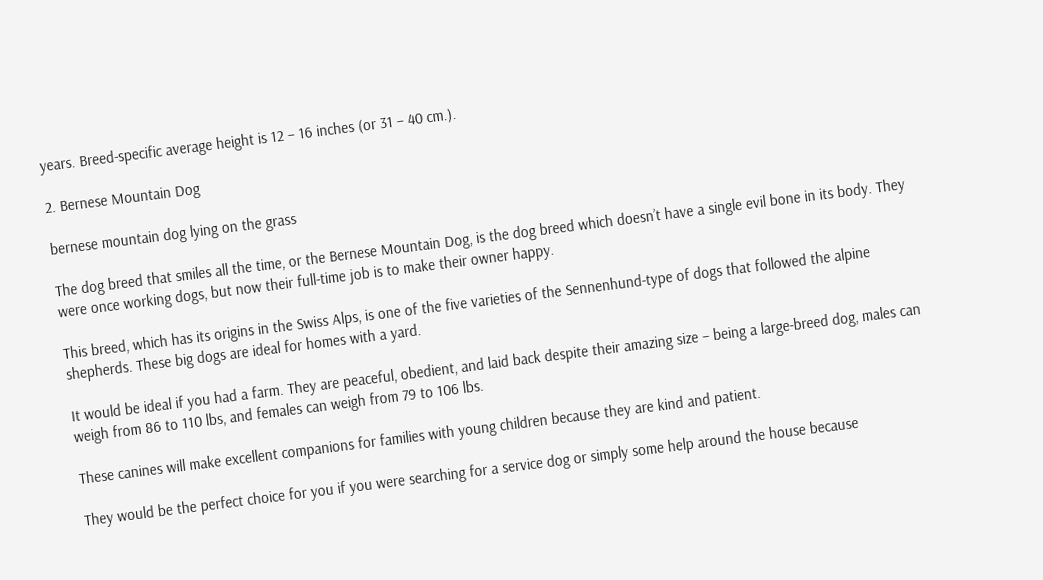years. Breed-specific average height is 12 – 16 inches (or 31 – 40 cm.).

2. Bernese Mountain Dog

bernese mountain dog lying on the grass

The dog breed that smiles all the time, or the Bernese Mountain Dog, is the dog breed which doesn’t have a single evil bone in its body. They were once working dogs, but now their full-time job is to make their owner happy.

This breed, which has its origins in the Swiss Alps, is one of the five varieties of the Sennenhund-type of dogs that followed the alpine shepherds. These big dogs are ideal for homes with a yard.

It would be ideal if you had a farm. They are peaceful, obedient, and laid back despite their amazing size – being a large-breed dog, males can weigh from 86 to 110 lbs, and females can weigh from 79 to 106 lbs.

These canines will make excellent companions for families with young children because they are kind and patient.

They would be the perfect choice for you if you were searching for a service dog or simply some help around the house because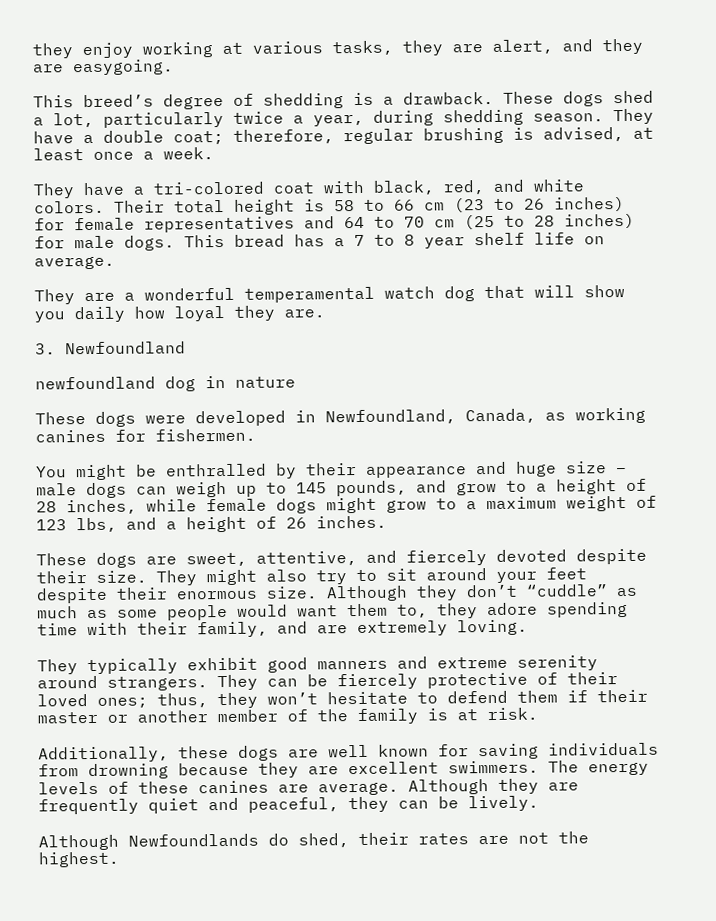they enjoy working at various tasks, they are alert, and they are easygoing.

This breed’s degree of shedding is a drawback. These dogs shed a lot, particularly twice a year, during shedding season. They have a double coat; therefore, regular brushing is advised, at least once a week.

They have a tri-colored coat with black, red, and white colors. Their total height is 58 to 66 cm (23 to 26 inches) for female representatives and 64 to 70 cm (25 to 28 inches) for male dogs. This bread has a 7 to 8 year shelf life on average.

They are a wonderful temperamental watch dog that will show you daily how loyal they are.

3. Newfoundland

newfoundland dog in nature

These dogs were developed in Newfoundland, Canada, as working canines for fishermen.

You might be enthralled by their appearance and huge size – male dogs can weigh up to 145 pounds, and grow to a height of 28 inches, while female dogs might grow to a maximum weight of 123 lbs, and a height of 26 inches.

These dogs are sweet, attentive, and fiercely devoted despite their size. They might also try to sit around your feet despite their enormous size. Although they don’t “cuddle” as much as some people would want them to, they adore spending time with their family, and are extremely loving.

They typically exhibit good manners and extreme serenity around strangers. They can be fiercely protective of their loved ones; thus, they won’t hesitate to defend them if their master or another member of the family is at risk.

Additionally, these dogs are well known for saving individuals from drowning because they are excellent swimmers. The energy levels of these canines are average. Although they are frequently quiet and peaceful, they can be lively.

Although Newfoundlands do shed, their rates are not the highest.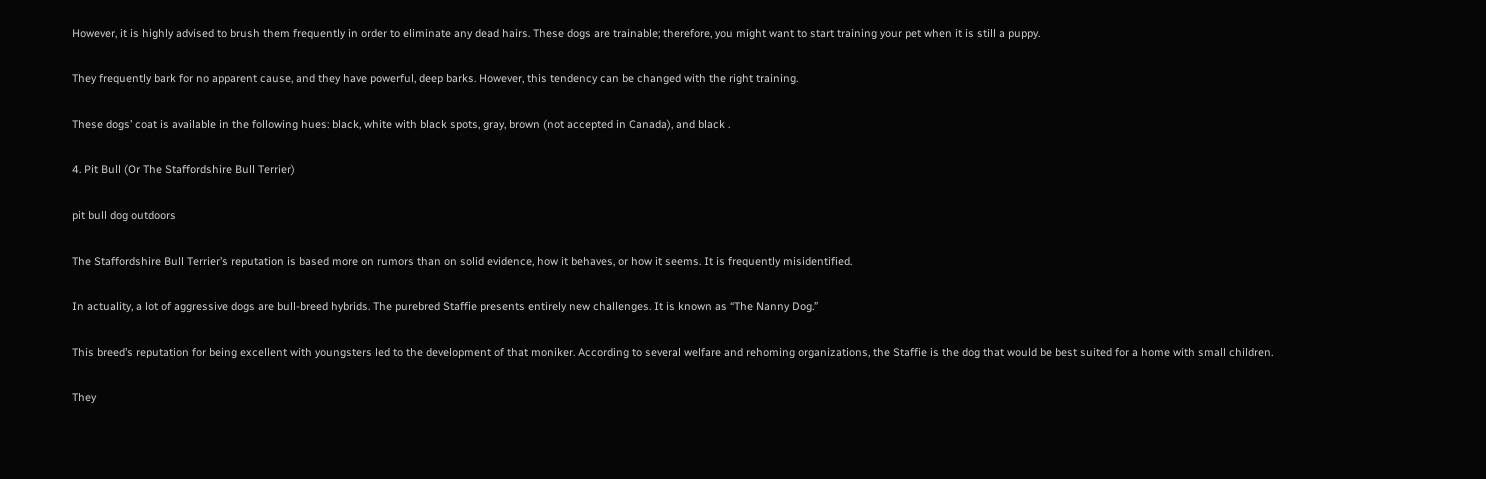However, it is highly advised to brush them frequently in order to eliminate any dead hairs. These dogs are trainable; therefore, you might want to start training your pet when it is still a puppy.

They frequently bark for no apparent cause, and they have powerful, deep barks. However, this tendency can be changed with the right training.

These dogs’ coat is available in the following hues: black, white with black spots, gray, brown (not accepted in Canada), and black .

4. Pit Bull (Or The Staffordshire Bull Terrier)

pit bull dog outdoors

The Staffordshire Bull Terrier’s reputation is based more on rumors than on solid evidence, how it behaves, or how it seems. It is frequently misidentified.

In actuality, a lot of aggressive dogs are bull-breed hybrids. The purebred Staffie presents entirely new challenges. It is known as “The Nanny Dog.”

This breed’s reputation for being excellent with youngsters led to the development of that moniker. According to several welfare and rehoming organizations, the Staffie is the dog that would be best suited for a home with small children.

They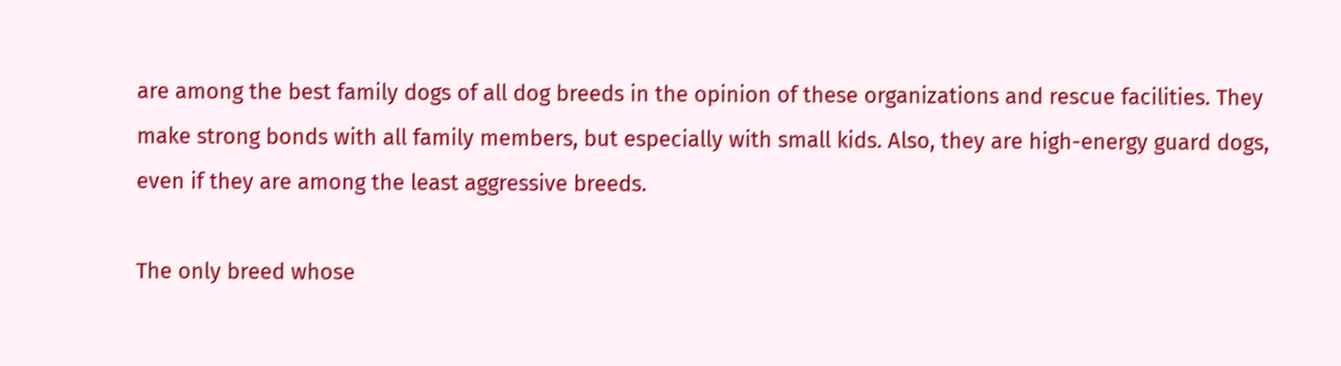are among the best family dogs of all dog breeds in the opinion of these organizations and rescue facilities. They make strong bonds with all family members, but especially with small kids. Also, they are high-energy guard dogs, even if they are among the least aggressive breeds.

The only breed whose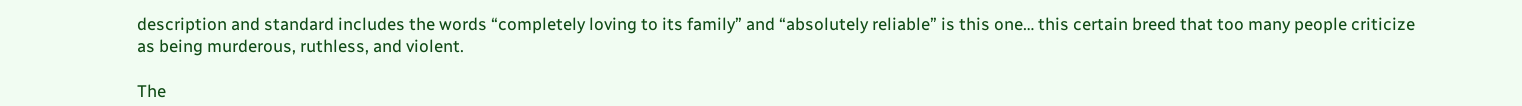description and standard includes the words “completely loving to its family” and “absolutely reliable” is this one… this certain breed that too many people criticize as being murderous, ruthless, and violent.

The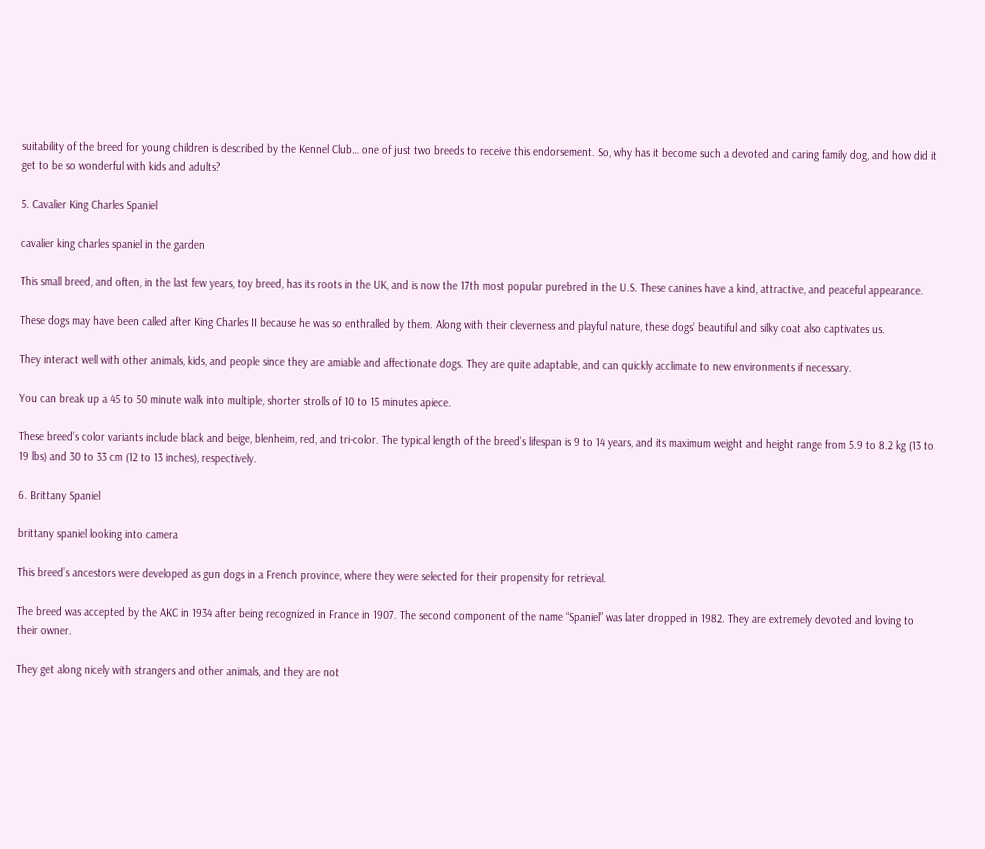suitability of the breed for young children is described by the Kennel Club… one of just two breeds to receive this endorsement. So, why has it become such a devoted and caring family dog, and how did it get to be so wonderful with kids and adults?

5. Cavalier King Charles Spaniel

cavalier king charles spaniel in the garden

This small breed, and often, in the last few years, toy breed, has its roots in the UK, and is now the 17th most popular purebred in the U.S. These canines have a kind, attractive, and peaceful appearance.

These dogs may have been called after King Charles II because he was so enthralled by them. Along with their cleverness and playful nature, these dogs’ beautiful and silky coat also captivates us.

They interact well with other animals, kids, and people since they are amiable and affectionate dogs. They are quite adaptable, and can quickly acclimate to new environments if necessary.

You can break up a 45 to 50 minute walk into multiple, shorter strolls of 10 to 15 minutes apiece.

These breed’s color variants include black and beige, blenheim, red, and tri-color. The typical length of the breed’s lifespan is 9 to 14 years, and its maximum weight and height range from 5.9 to 8.2 kg (13 to 19 lbs) and 30 to 33 cm (12 to 13 inches), respectively.

6. Brittany Spaniel

brittany spaniel looking into camera

This breed’s ancestors were developed as gun dogs in a French province, where they were selected for their propensity for retrieval.

The breed was accepted by the AKC in 1934 after being recognized in France in 1907. The second component of the name “Spaniel” was later dropped in 1982. They are extremely devoted and loving to their owner.

They get along nicely with strangers and other animals, and they are not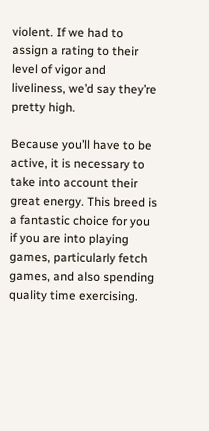violent. If we had to assign a rating to their level of vigor and liveliness, we’d say they’re pretty high.

Because you’ll have to be active, it is necessary to take into account their great energy. This breed is a fantastic choice for you if you are into playing games, particularly fetch games, and also spending quality time exercising.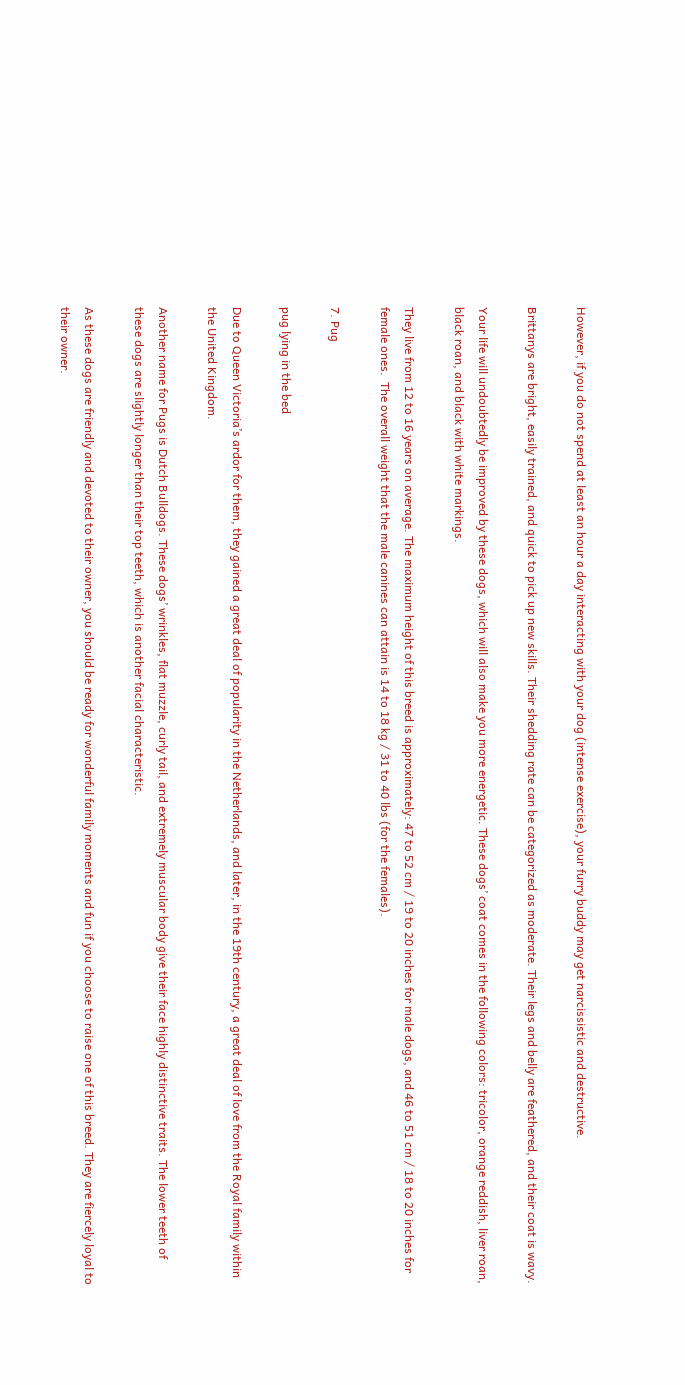However, if you do not spend at least an hour a day interacting with your dog (intense exercise), your furry buddy may get narcissistic and destructive.

Brittanys are bright, easily trained, and quick to pick up new skills. Their shedding rate can be categorized as moderate. Their legs and belly are feathered, and their coat is wavy.

Your life will undoubtedly be improved by these dogs, which will also make you more energetic. These dogs’ coat comes in the following colors: tricolor, orange reddish, liver roan, black roan, and black with white markings.

They live from 12 to 16 years on average. The maximum height of this breed is approximately: 47 to 52 cm / 19 to 20 inches for male dogs, and 46 to 51 cm / 18 to 20 inches for female ones.  The overall weight that the male canines can attain is 14 to 18 kg / 31 to 40 lbs (for the females).

7. Pug

pug lying in the bed

Due to Queen Victoria’s ardor for them, they gained a great deal of popularity in the Netherlands, and later, in the 19th century, a great deal of love from the Royal family within the United Kingdom.

Another name for Pugs is Dutch Bulldogs. These dogs’ wrinkles, flat muzzle, curly tail, and extremely muscular body give their face highly distinctive traits. The lower teeth of these dogs are slightly longer than their top teeth, which is another facial characteristic.

As these dogs are friendly and devoted to their owner, you should be ready for wonderful family moments and fun if you choose to raise one of this breed. They are fiercely loyal to their owner.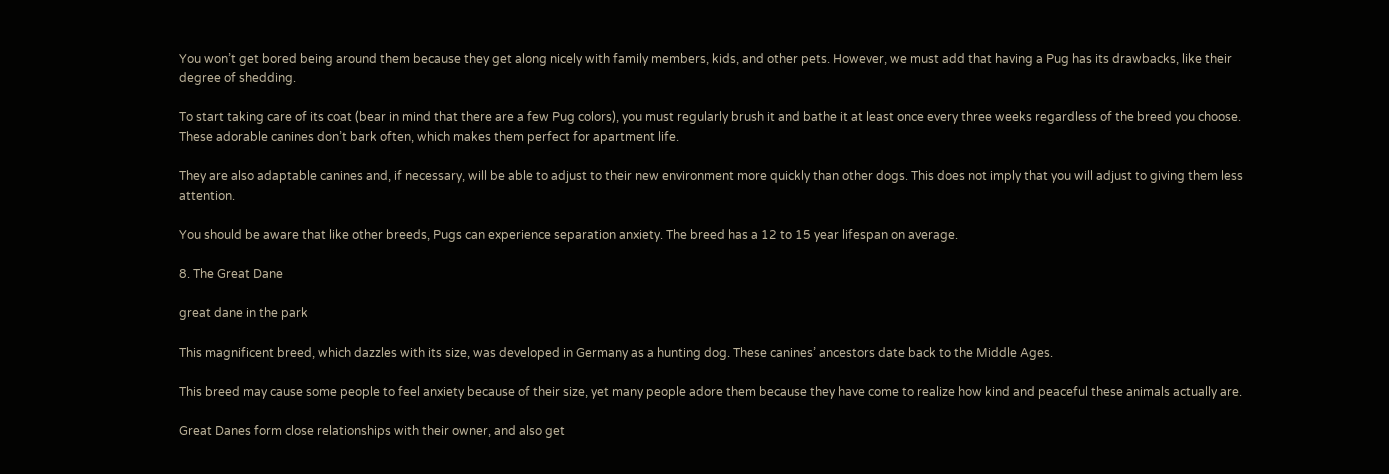You won’t get bored being around them because they get along nicely with family members, kids, and other pets. However, we must add that having a Pug has its drawbacks, like their degree of shedding.

To start taking care of its coat (bear in mind that there are a few Pug colors), you must regularly brush it and bathe it at least once every three weeks regardless of the breed you choose. These adorable canines don’t bark often, which makes them perfect for apartment life.

They are also adaptable canines and, if necessary, will be able to adjust to their new environment more quickly than other dogs. This does not imply that you will adjust to giving them less attention.

You should be aware that like other breeds, Pugs can experience separation anxiety. The breed has a 12 to 15 year lifespan on average.

8. The Great Dane

great dane in the park

This magnificent breed, which dazzles with its size, was developed in Germany as a hunting dog. These canines’ ancestors date back to the Middle Ages.

This breed may cause some people to feel anxiety because of their size, yet many people adore them because they have come to realize how kind and peaceful these animals actually are.

Great Danes form close relationships with their owner, and also get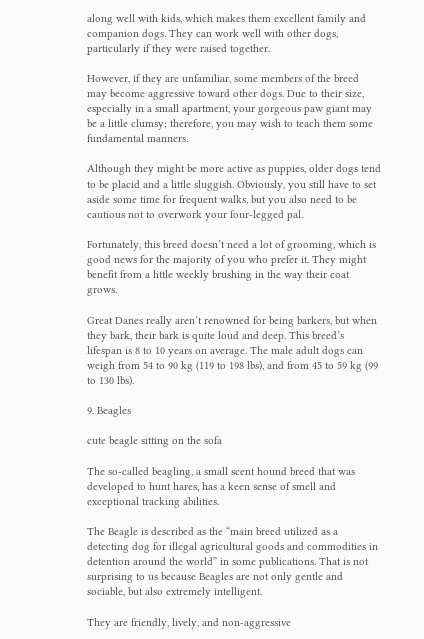along well with kids, which makes them excellent family and companion dogs. They can work well with other dogs, particularly if they were raised together.

However, if they are unfamiliar, some members of the breed may become aggressive toward other dogs. Due to their size, especially in a small apartment, your gorgeous paw giant may be a little clumsy; therefore, you may wish to teach them some fundamental manners.

Although they might be more active as puppies, older dogs tend to be placid and a little sluggish. Obviously, you still have to set aside some time for frequent walks, but you also need to be cautious not to overwork your four-legged pal.

Fortunately, this breed doesn’t need a lot of grooming, which is good news for the majority of you who prefer it. They might benefit from a little weekly brushing in the way their coat grows.

Great Danes really aren’t renowned for being barkers, but when they bark, their bark is quite loud and deep. This breed’s lifespan is 8 to 10 years on average. The male adult dogs can weigh from 54 to 90 kg (119 to 198 lbs), and from 45 to 59 kg (99 to 130 lbs).

9. Beagles

cute beagle sitting on the sofa

The so-called beagling, a small scent hound breed that was developed to hunt hares, has a keen sense of smell and exceptional tracking abilities.

The Beagle is described as the “main breed utilized as a detecting dog for illegal agricultural goods and commodities in detention around the world” in some publications. That is not surprising to us because Beagles are not only gentle and sociable, but also extremely intelligent.

They are friendly, lively, and non-aggressive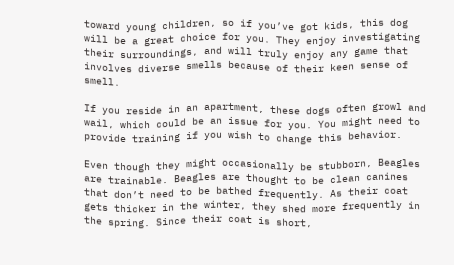toward young children, so if you’ve got kids, this dog will be a great choice for you. They enjoy investigating their surroundings, and will truly enjoy any game that involves diverse smells because of their keen sense of smell.

If you reside in an apartment, these dogs often growl and wail, which could be an issue for you. You might need to provide training if you wish to change this behavior.

Even though they might occasionally be stubborn, Beagles are trainable. Beagles are thought to be clean canines that don’t need to be bathed frequently. As their coat gets thicker in the winter, they shed more frequently in the spring. Since their coat is short,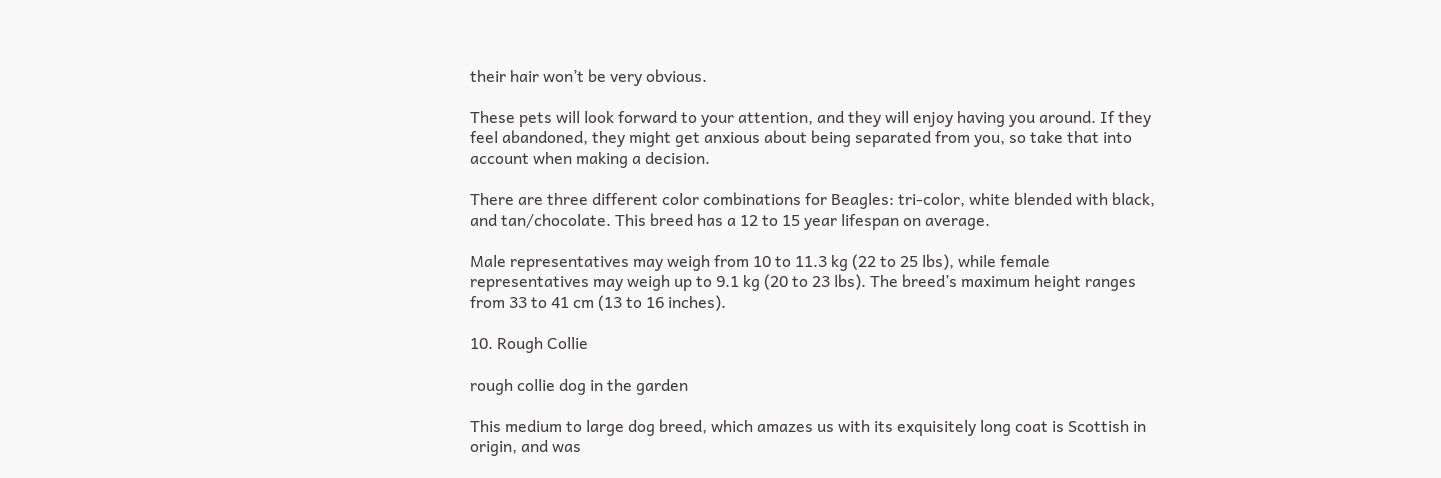their hair won’t be very obvious.

These pets will look forward to your attention, and they will enjoy having you around. If they feel abandoned, they might get anxious about being separated from you, so take that into account when making a decision.

There are three different color combinations for Beagles: tri-color, white blended with black, and tan/chocolate. This breed has a 12 to 15 year lifespan on average.

Male representatives may weigh from 10 to 11.3 kg (22 to 25 lbs), while female representatives may weigh up to 9.1 kg (20 to 23 lbs). The breed’s maximum height ranges from 33 to 41 cm (13 to 16 inches).

10. Rough Collie

rough collie dog in the garden

This medium to large dog breed, which amazes us with its exquisitely long coat is Scottish in origin, and was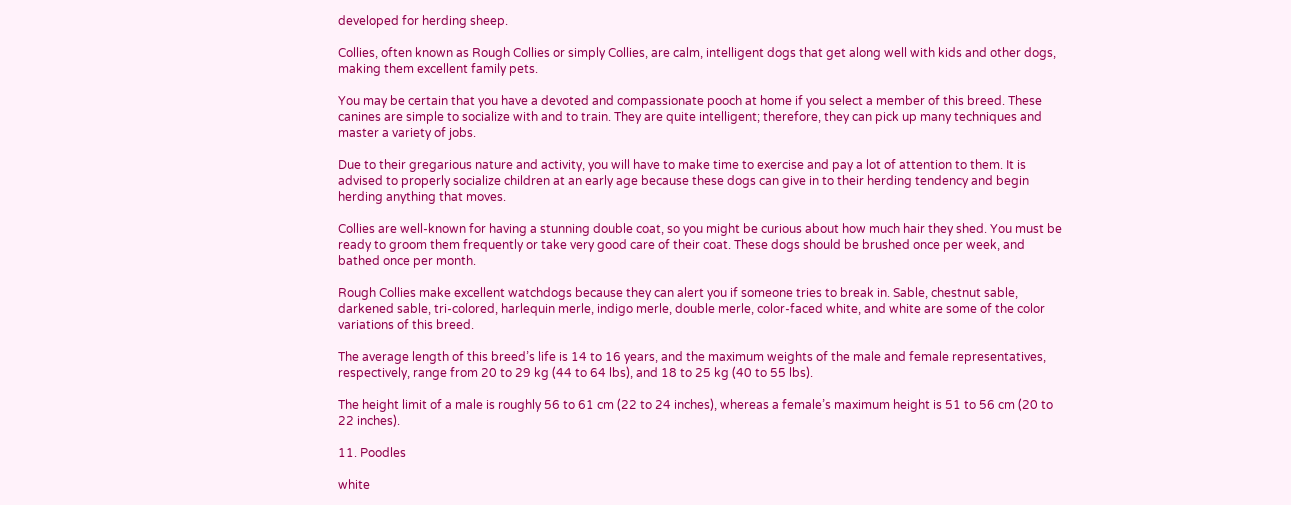developed for herding sheep.

Collies, often known as Rough Collies or simply Collies, are calm, intelligent dogs that get along well with kids and other dogs, making them excellent family pets.

You may be certain that you have a devoted and compassionate pooch at home if you select a member of this breed. These canines are simple to socialize with and to train. They are quite intelligent; therefore, they can pick up many techniques and master a variety of jobs.

Due to their gregarious nature and activity, you will have to make time to exercise and pay a lot of attention to them. It is advised to properly socialize children at an early age because these dogs can give in to their herding tendency and begin herding anything that moves.

Collies are well-known for having a stunning double coat, so you might be curious about how much hair they shed. You must be ready to groom them frequently or take very good care of their coat. These dogs should be brushed once per week, and bathed once per month.

Rough Collies make excellent watchdogs because they can alert you if someone tries to break in. Sable, chestnut sable, darkened sable, tri-colored, harlequin merle, indigo merle, double merle, color-faced white, and white are some of the color variations of this breed.

The average length of this breed’s life is 14 to 16 years, and the maximum weights of the male and female representatives, respectively, range from 20 to 29 kg (44 to 64 lbs), and 18 to 25 kg (40 to 55 lbs).

The height limit of a male is roughly 56 to 61 cm (22 to 24 inches), whereas a female’s maximum height is 51 to 56 cm (20 to 22 inches).

11. Poodles

white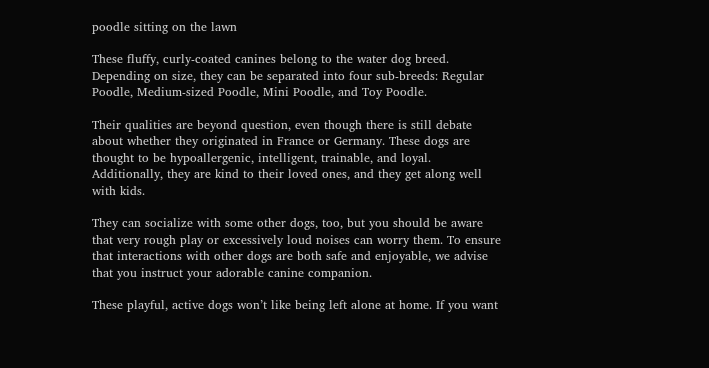poodle sitting on the lawn

These fluffy, curly-coated canines belong to the water dog breed. Depending on size, they can be separated into four sub-breeds: Regular Poodle, Medium-sized Poodle, Mini Poodle, and Toy Poodle.

Their qualities are beyond question, even though there is still debate about whether they originated in France or Germany. These dogs are thought to be hypoallergenic, intelligent, trainable, and loyal. Additionally, they are kind to their loved ones, and they get along well with kids.

They can socialize with some other dogs, too, but you should be aware that very rough play or excessively loud noises can worry them. To ensure that interactions with other dogs are both safe and enjoyable, we advise that you instruct your adorable canine companion.

These playful, active dogs won’t like being left alone at home. If you want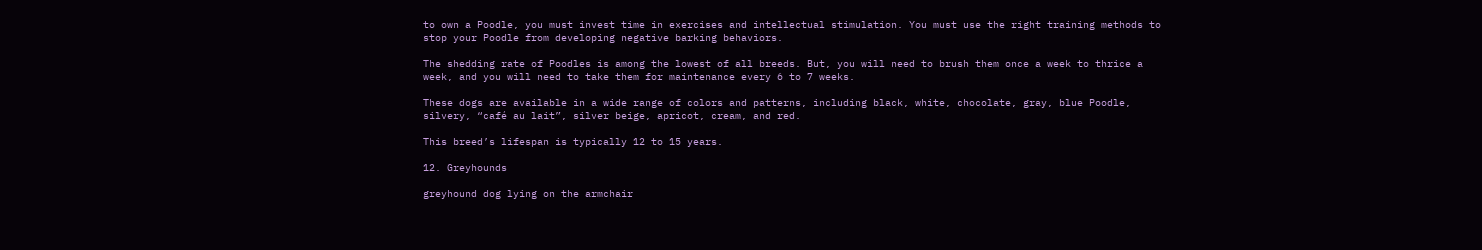to own a Poodle, you must invest time in exercises and intellectual stimulation. You must use the right training methods to stop your Poodle from developing negative barking behaviors.

The shedding rate of Poodles is among the lowest of all breeds. But, you will need to brush them once a week to thrice a week, and you will need to take them for maintenance every 6 to 7 weeks.

These dogs are available in a wide range of colors and patterns, including black, white, chocolate, gray, blue Poodle, silvery, “café au lait”, silver beige, apricot, cream, and red.

This breed’s lifespan is typically 12 to 15 years.

12. Greyhounds

greyhound dog lying on the armchair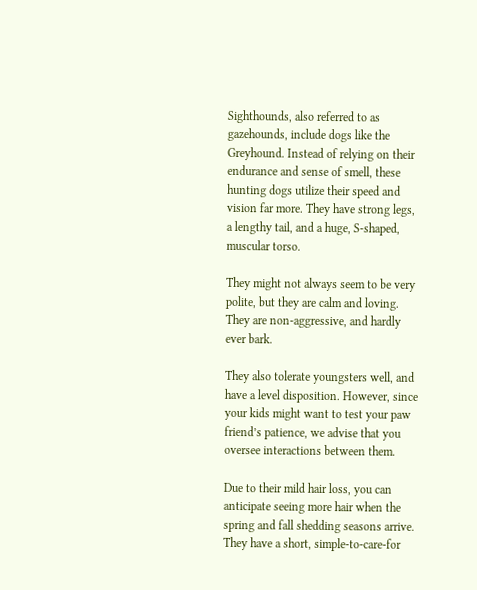Sighthounds, also referred to as gazehounds, include dogs like the Greyhound. Instead of relying on their endurance and sense of smell, these hunting dogs utilize their speed and vision far more. They have strong legs, a lengthy tail, and a huge, S-shaped, muscular torso.

They might not always seem to be very polite, but they are calm and loving. They are non-aggressive, and hardly ever bark.

They also tolerate youngsters well, and have a level disposition. However, since your kids might want to test your paw friend’s patience, we advise that you oversee interactions between them.

Due to their mild hair loss, you can anticipate seeing more hair when the spring and fall shedding seasons arrive. They have a short, simple-to-care-for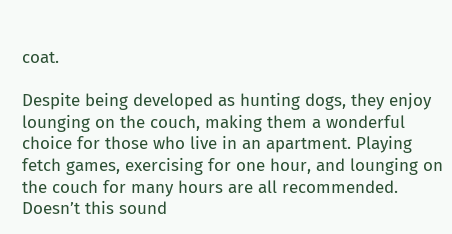coat.

Despite being developed as hunting dogs, they enjoy lounging on the couch, making them a wonderful choice for those who live in an apartment. Playing fetch games, exercising for one hour, and lounging on the couch for many hours are all recommended. Doesn’t this sound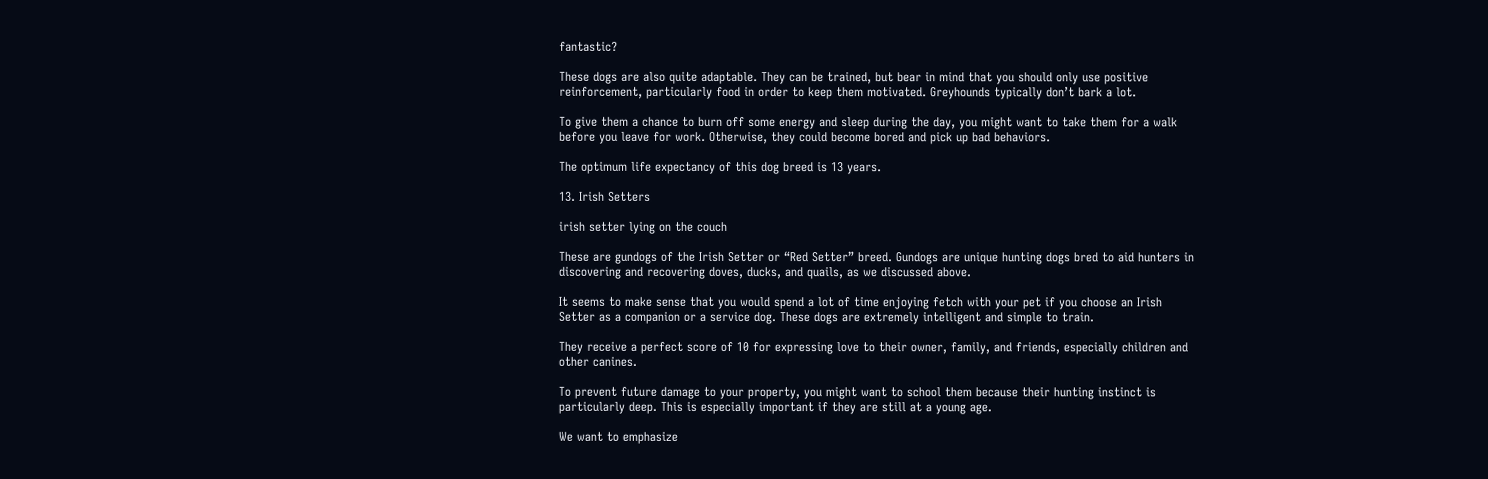fantastic?

These dogs are also quite adaptable. They can be trained, but bear in mind that you should only use positive reinforcement, particularly food in order to keep them motivated. Greyhounds typically don’t bark a lot.

To give them a chance to burn off some energy and sleep during the day, you might want to take them for a walk before you leave for work. Otherwise, they could become bored and pick up bad behaviors.

The optimum life expectancy of this dog breed is 13 years.

13. Irish Setters

irish setter lying on the couch

These are gundogs of the Irish Setter or “Red Setter” breed. Gundogs are unique hunting dogs bred to aid hunters in discovering and recovering doves, ducks, and quails, as we discussed above.

It seems to make sense that you would spend a lot of time enjoying fetch with your pet if you choose an Irish Setter as a companion or a service dog. These dogs are extremely intelligent and simple to train.

They receive a perfect score of 10 for expressing love to their owner, family, and friends, especially children and other canines.

To prevent future damage to your property, you might want to school them because their hunting instinct is particularly deep. This is especially important if they are still at a young age.

We want to emphasize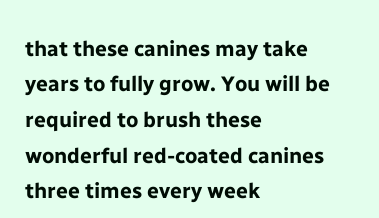that these canines may take years to fully grow. You will be required to brush these wonderful red-coated canines three times every week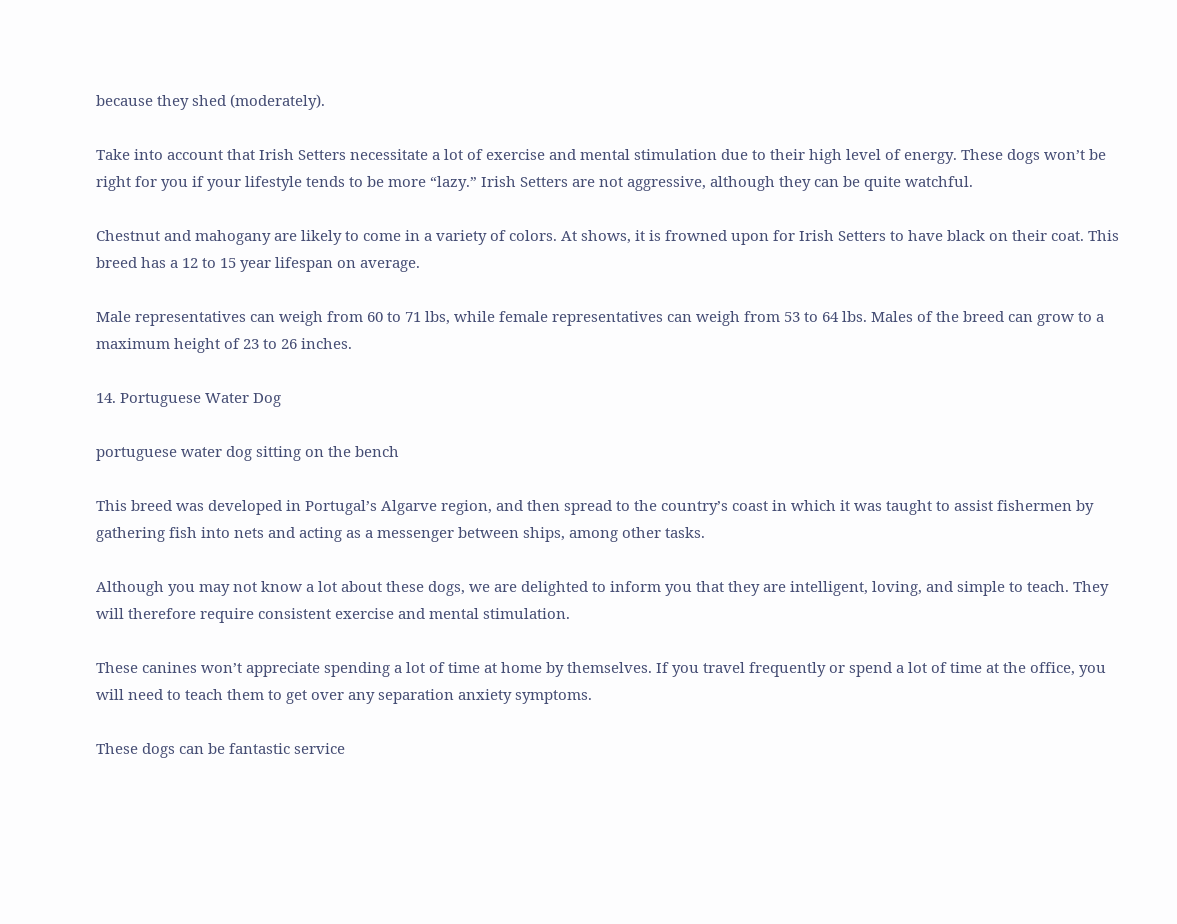because they shed (moderately).

Take into account that Irish Setters necessitate a lot of exercise and mental stimulation due to their high level of energy. These dogs won’t be right for you if your lifestyle tends to be more “lazy.” Irish Setters are not aggressive, although they can be quite watchful.

Chestnut and mahogany are likely to come in a variety of colors. At shows, it is frowned upon for Irish Setters to have black on their coat. This breed has a 12 to 15 year lifespan on average.

Male representatives can weigh from 60 to 71 lbs, while female representatives can weigh from 53 to 64 lbs. Males of the breed can grow to a maximum height of 23 to 26 inches.

14. Portuguese Water Dog

portuguese water dog sitting on the bench

This breed was developed in Portugal’s Algarve region, and then spread to the country’s coast in which it was taught to assist fishermen by gathering fish into nets and acting as a messenger between ships, among other tasks.

Although you may not know a lot about these dogs, we are delighted to inform you that they are intelligent, loving, and simple to teach. They will therefore require consistent exercise and mental stimulation.

These canines won’t appreciate spending a lot of time at home by themselves. If you travel frequently or spend a lot of time at the office, you will need to teach them to get over any separation anxiety symptoms.

These dogs can be fantastic service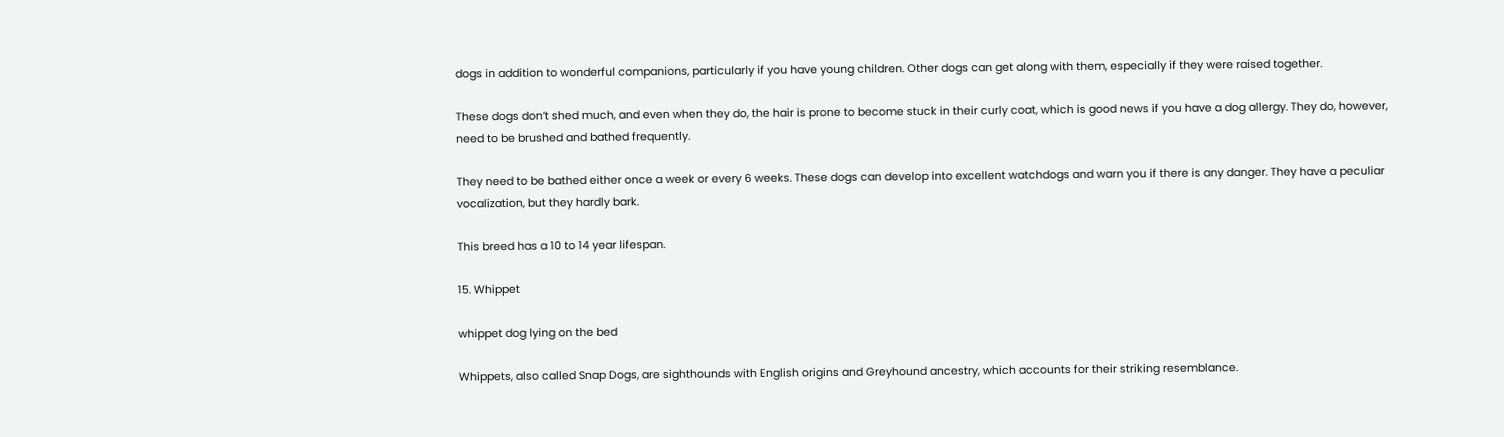dogs in addition to wonderful companions, particularly if you have young children. Other dogs can get along with them, especially if they were raised together.

These dogs don’t shed much, and even when they do, the hair is prone to become stuck in their curly coat, which is good news if you have a dog allergy. They do, however, need to be brushed and bathed frequently.

They need to be bathed either once a week or every 6 weeks. These dogs can develop into excellent watchdogs and warn you if there is any danger. They have a peculiar vocalization, but they hardly bark.

This breed has a 10 to 14 year lifespan.

15. Whippet

whippet dog lying on the bed

Whippets, also called Snap Dogs, are sighthounds with English origins and Greyhound ancestry, which accounts for their striking resemblance.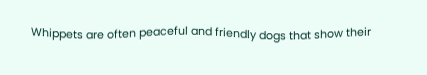Whippets are often peaceful and friendly dogs that show their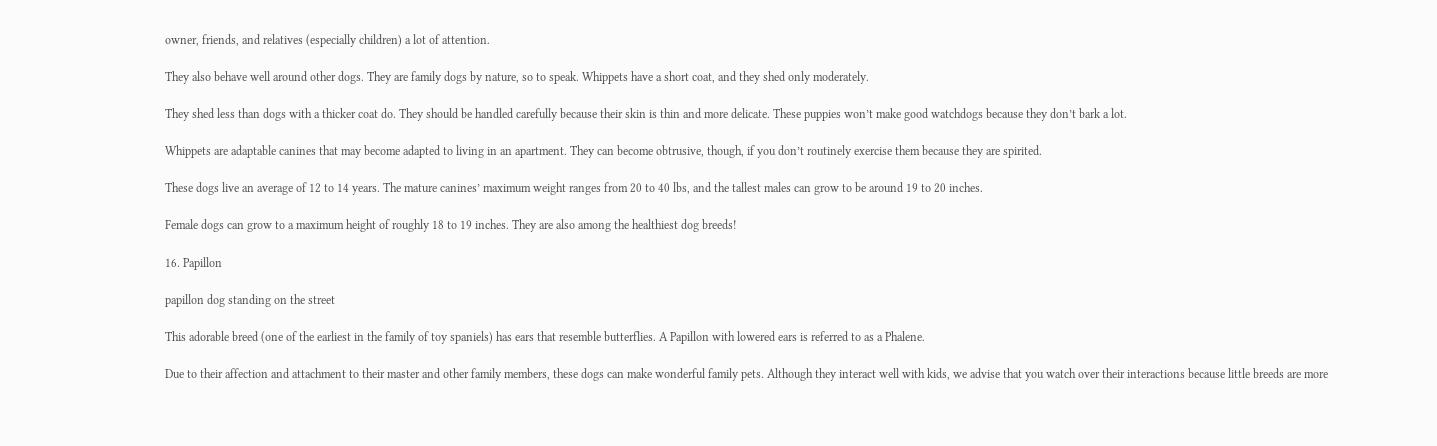owner, friends, and relatives (especially children) a lot of attention.

They also behave well around other dogs. They are family dogs by nature, so to speak. Whippets have a short coat, and they shed only moderately.

They shed less than dogs with a thicker coat do. They should be handled carefully because their skin is thin and more delicate. These puppies won’t make good watchdogs because they don’t bark a lot.

Whippets are adaptable canines that may become adapted to living in an apartment. They can become obtrusive, though, if you don’t routinely exercise them because they are spirited.

These dogs live an average of 12 to 14 years. The mature canines’ maximum weight ranges from 20 to 40 lbs, and the tallest males can grow to be around 19 to 20 inches.

Female dogs can grow to a maximum height of roughly 18 to 19 inches. They are also among the healthiest dog breeds!

16. Papillon

papillon dog standing on the street

This adorable breed (one of the earliest in the family of toy spaniels) has ears that resemble butterflies. A Papillon with lowered ears is referred to as a Phalene.

Due to their affection and attachment to their master and other family members, these dogs can make wonderful family pets. Although they interact well with kids, we advise that you watch over their interactions because little breeds are more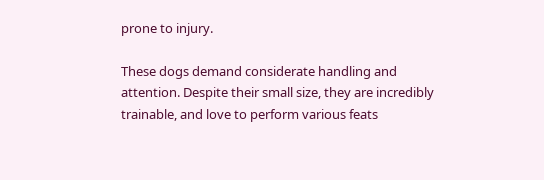prone to injury.

These dogs demand considerate handling and attention. Despite their small size, they are incredibly trainable, and love to perform various feats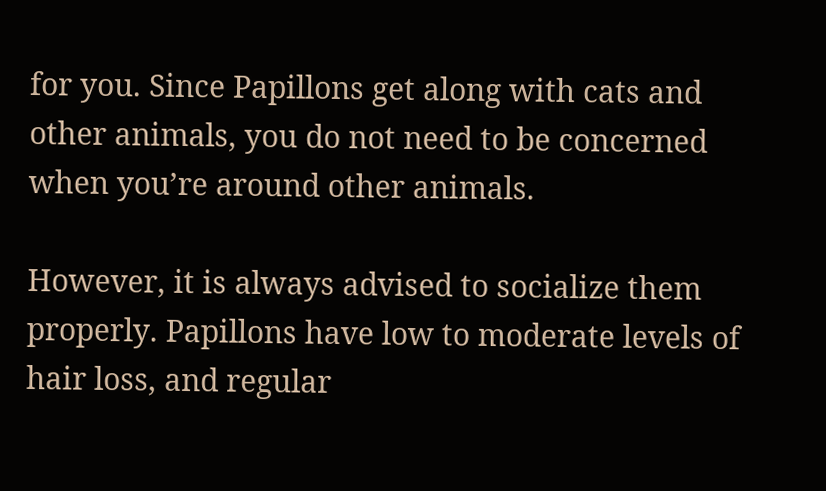for you. Since Papillons get along with cats and other animals, you do not need to be concerned when you’re around other animals.

However, it is always advised to socialize them properly. Papillons have low to moderate levels of hair loss, and regular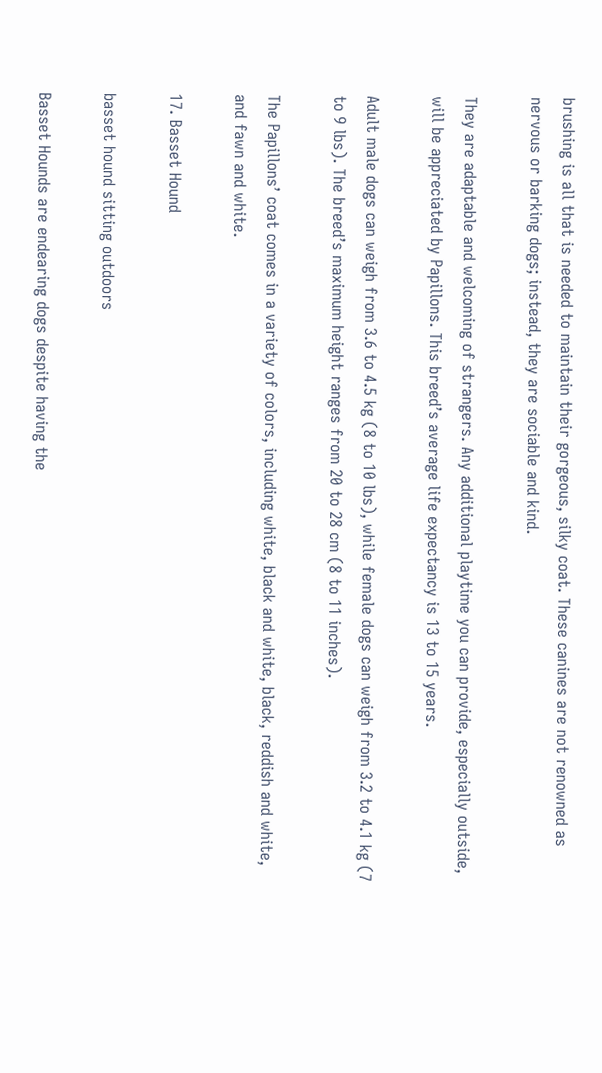brushing is all that is needed to maintain their gorgeous, silky coat. These canines are not renowned as nervous or barking dogs; instead, they are sociable and kind.

They are adaptable and welcoming of strangers. Any additional playtime you can provide, especially outside, will be appreciated by Papillons. This breed’s average life expectancy is 13 to 15 years.

Adult male dogs can weigh from 3.6 to 4.5 kg (8 to 10 lbs), while female dogs can weigh from 3.2 to 4.1 kg (7 to 9 lbs). The breed’s maximum height ranges from 20 to 28 cm (8 to 11 inches).

The Papillons’ coat comes in a variety of colors, including white, black and white, black, reddish and white, and fawn and white.

17. Basset Hound

basset hound sitting outdoors

Basset Hounds are endearing dogs despite having the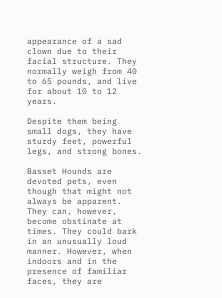appearance of a sad clown due to their facial structure. They normally weigh from 40 to 65 pounds, and live for about 10 to 12 years.

Despite them being small dogs, they have sturdy feet, powerful legs, and strong bones.

Basset Hounds are devoted pets, even though that might not always be apparent. They can, however, become obstinate at times. They could bark in an unusually loud manner. However, when indoors and in the presence of familiar faces, they are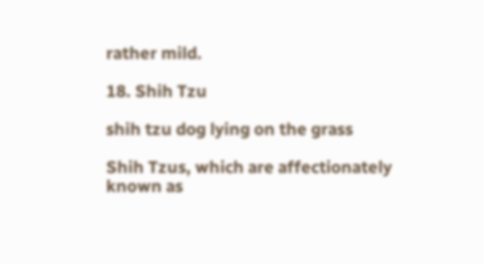rather mild.

18. Shih Tzu

shih tzu dog lying on the grass

Shih Tzus, which are affectionately known as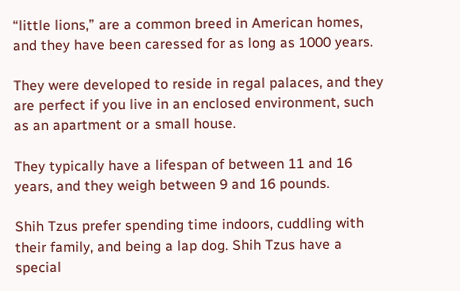“little lions,” are a common breed in American homes, and they have been caressed for as long as 1000 years.

They were developed to reside in regal palaces, and they are perfect if you live in an enclosed environment, such as an apartment or a small house.

They typically have a lifespan of between 11 and 16 years, and they weigh between 9 and 16 pounds.

Shih Tzus prefer spending time indoors, cuddling with their family, and being a lap dog. Shih Tzus have a special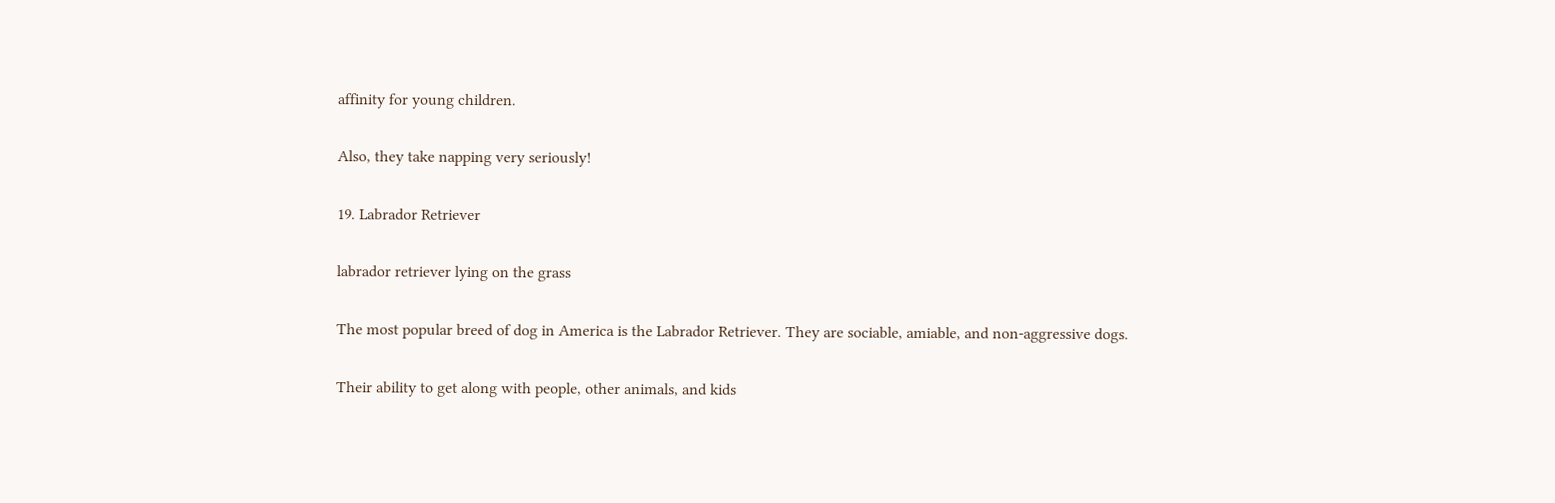affinity for young children.

Also, they take napping very seriously!

19. Labrador Retriever

labrador retriever lying on the grass

The most popular breed of dog in America is the Labrador Retriever. They are sociable, amiable, and non-aggressive dogs.

Their ability to get along with people, other animals, and kids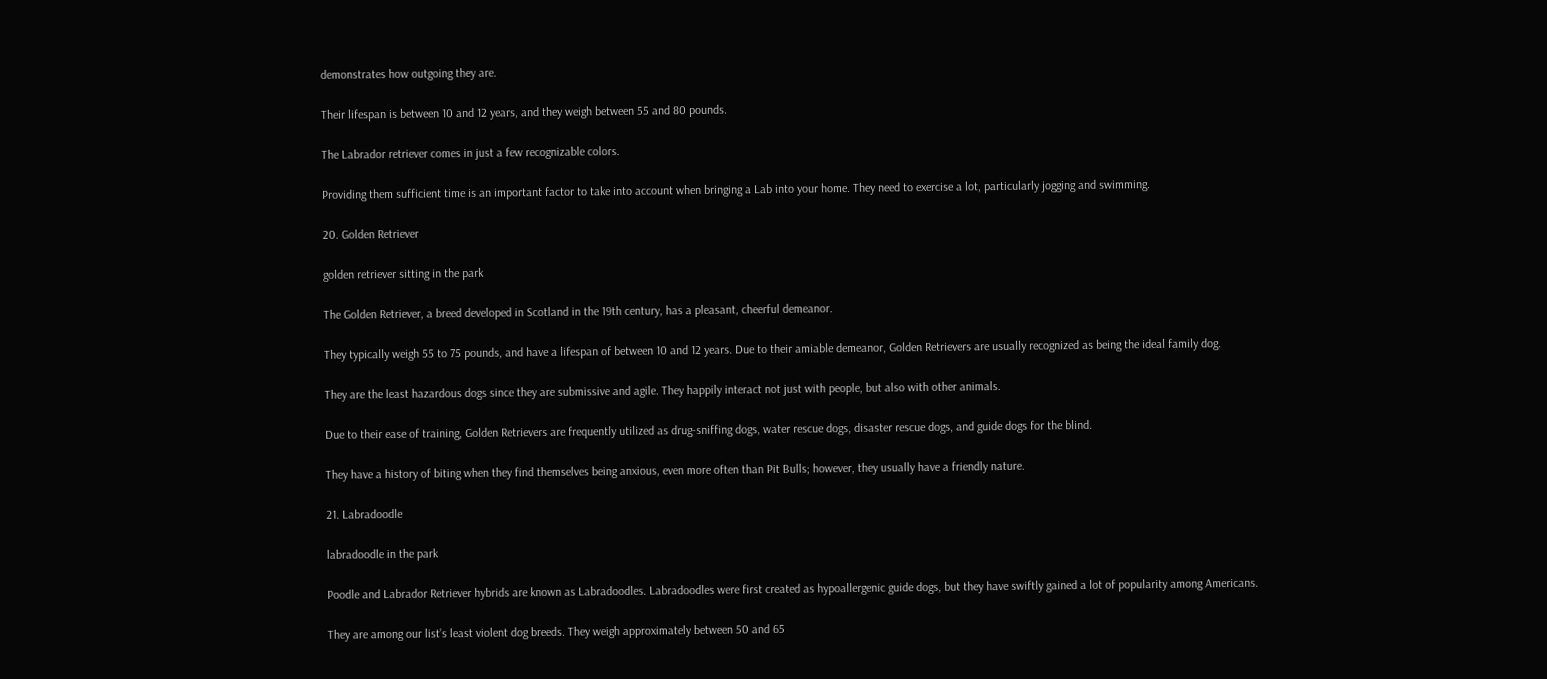demonstrates how outgoing they are.

Their lifespan is between 10 and 12 years, and they weigh between 55 and 80 pounds.

The Labrador retriever comes in just a few recognizable colors.

Providing them sufficient time is an important factor to take into account when bringing a Lab into your home. They need to exercise a lot, particularly jogging and swimming.

20. Golden Retriever

golden retriever sitting in the park

The Golden Retriever, a breed developed in Scotland in the 19th century, has a pleasant, cheerful demeanor.

They typically weigh 55 to 75 pounds, and have a lifespan of between 10 and 12 years. Due to their amiable demeanor, Golden Retrievers are usually recognized as being the ideal family dog.

They are the least hazardous dogs since they are submissive and agile. They happily interact not just with people, but also with other animals.

Due to their ease of training, Golden Retrievers are frequently utilized as drug-sniffing dogs, water rescue dogs, disaster rescue dogs, and guide dogs for the blind.

They have a history of biting when they find themselves being anxious, even more often than Pit Bulls; however, they usually have a friendly nature.

21. Labradoodle

labradoodle in the park

Poodle and Labrador Retriever hybrids are known as Labradoodles. Labradoodles were first created as hypoallergenic guide dogs, but they have swiftly gained a lot of popularity among Americans.

They are among our list’s least violent dog breeds. They weigh approximately between 50 and 65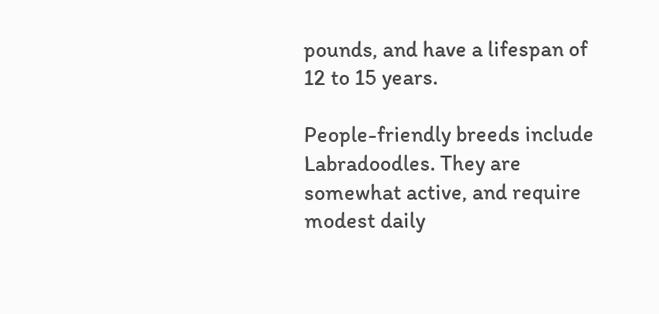pounds, and have a lifespan of 12 to 15 years.

People-friendly breeds include Labradoodles. They are somewhat active, and require modest daily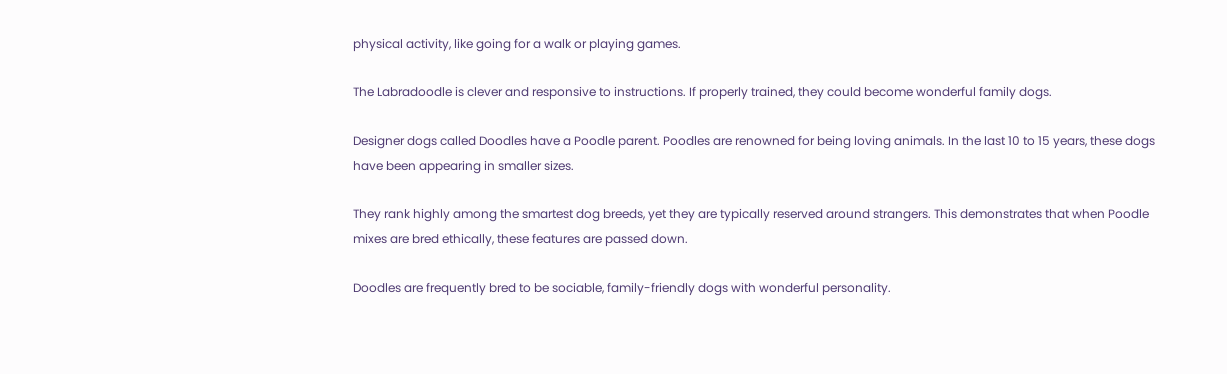physical activity, like going for a walk or playing games.

The Labradoodle is clever and responsive to instructions. If properly trained, they could become wonderful family dogs.

Designer dogs called Doodles have a Poodle parent. Poodles are renowned for being loving animals. In the last 10 to 15 years, these dogs have been appearing in smaller sizes.

They rank highly among the smartest dog breeds, yet they are typically reserved around strangers. This demonstrates that when Poodle mixes are bred ethically, these features are passed down.

Doodles are frequently bred to be sociable, family-friendly dogs with wonderful personality.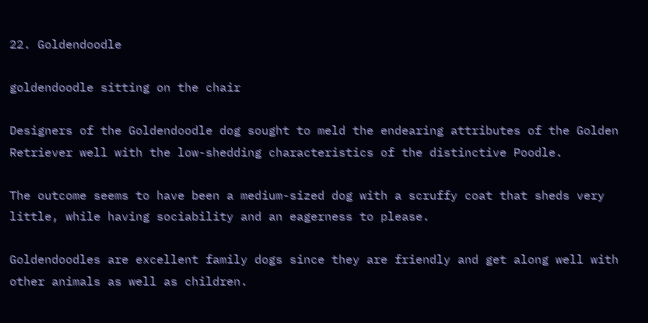22. Goldendoodle

goldendoodle sitting on the chair

Designers of the Goldendoodle dog sought to meld the endearing attributes of the Golden Retriever well with the low-shedding characteristics of the distinctive Poodle.

The outcome seems to have been a medium-sized dog with a scruffy coat that sheds very little, while having sociability and an eagerness to please.

Goldendoodles are excellent family dogs since they are friendly and get along well with other animals as well as children.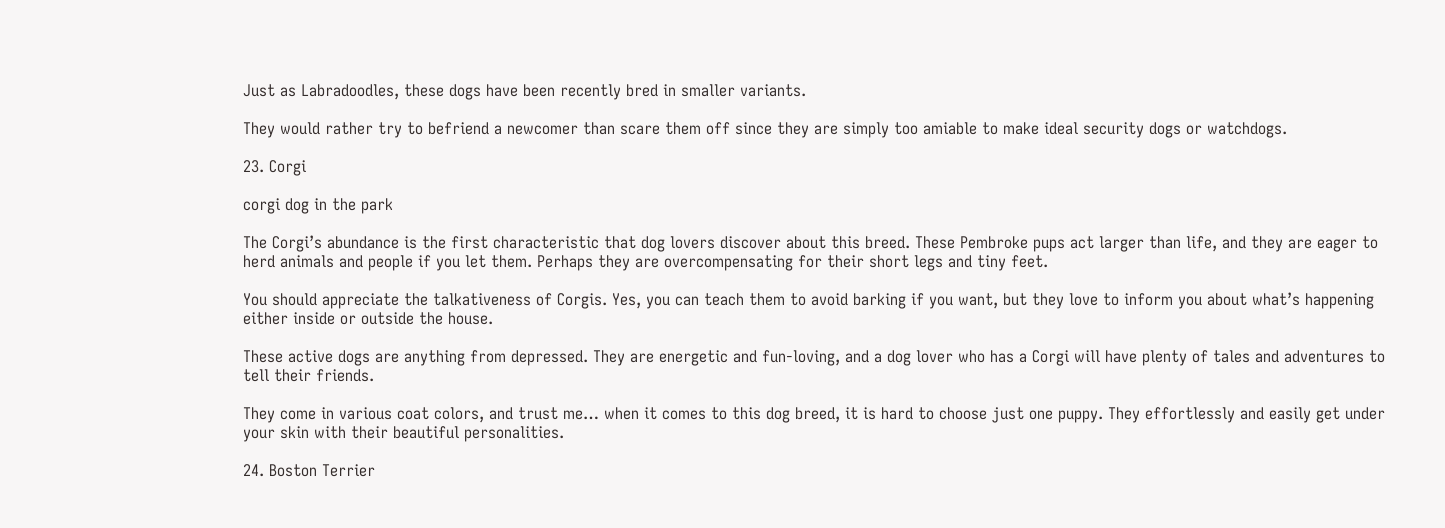Just as Labradoodles, these dogs have been recently bred in smaller variants.

They would rather try to befriend a newcomer than scare them off since they are simply too amiable to make ideal security dogs or watchdogs.

23. Corgi

corgi dog in the park

The Corgi’s abundance is the first characteristic that dog lovers discover about this breed. These Pembroke pups act larger than life, and they are eager to herd animals and people if you let them. Perhaps they are overcompensating for their short legs and tiny feet.

You should appreciate the talkativeness of Corgis. Yes, you can teach them to avoid barking if you want, but they love to inform you about what’s happening either inside or outside the house.

These active dogs are anything from depressed. They are energetic and fun-loving, and a dog lover who has a Corgi will have plenty of tales and adventures to tell their friends.

They come in various coat colors, and trust me… when it comes to this dog breed, it is hard to choose just one puppy. They effortlessly and easily get under your skin with their beautiful personalities.

24. Boston Terrier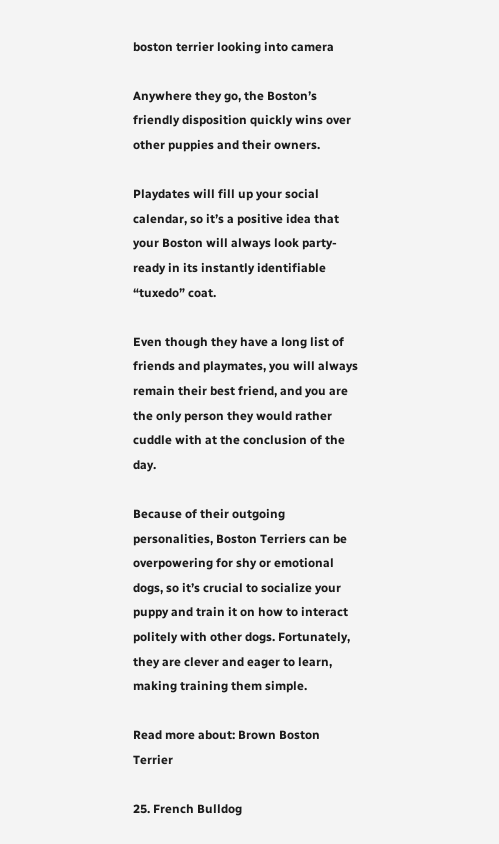boston terrier looking into camera

Anywhere they go, the Boston’s friendly disposition quickly wins over other puppies and their owners.

Playdates will fill up your social calendar, so it’s a positive idea that your Boston will always look party-ready in its instantly identifiable “tuxedo” coat.

Even though they have a long list of friends and playmates, you will always remain their best friend, and you are the only person they would rather cuddle with at the conclusion of the day.

Because of their outgoing personalities, Boston Terriers can be overpowering for shy or emotional dogs, so it’s crucial to socialize your puppy and train it on how to interact politely with other dogs. Fortunately, they are clever and eager to learn, making training them simple.

Read more about: Brown Boston Terrier

25. French Bulldog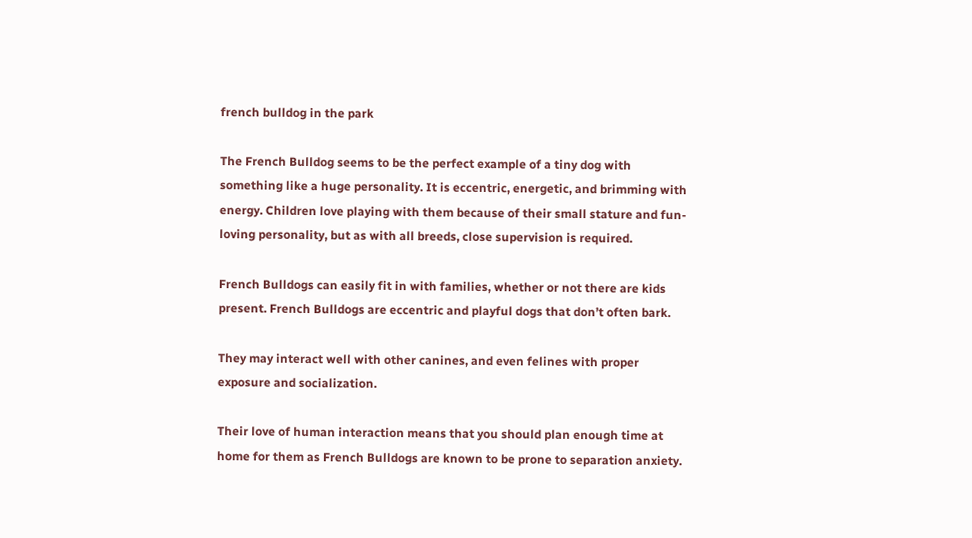french bulldog in the park

The French Bulldog seems to be the perfect example of a tiny dog with something like a huge personality. It is eccentric, energetic, and brimming with energy. Children love playing with them because of their small stature and fun-loving personality, but as with all breeds, close supervision is required.

French Bulldogs can easily fit in with families, whether or not there are kids present. French Bulldogs are eccentric and playful dogs that don’t often bark.

They may interact well with other canines, and even felines with proper exposure and socialization.

Their love of human interaction means that you should plan enough time at home for them as French Bulldogs are known to be prone to separation anxiety.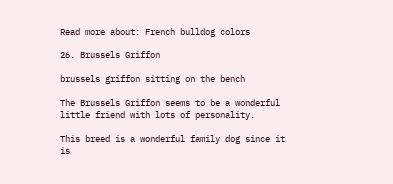Read more about: French bulldog colors

26. Brussels Griffon

brussels griffon sitting on the bench

The Brussels Griffon seems to be a wonderful little friend with lots of personality.

This breed is a wonderful family dog since it is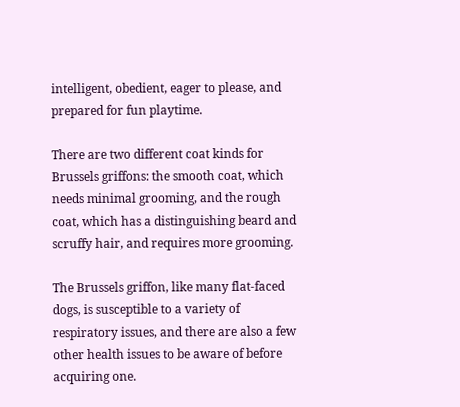intelligent, obedient, eager to please, and prepared for fun playtime.

There are two different coat kinds for Brussels griffons: the smooth coat, which needs minimal grooming, and the rough coat, which has a distinguishing beard and scruffy hair, and requires more grooming.

The Brussels griffon, like many flat-faced dogs, is susceptible to a variety of respiratory issues, and there are also a few other health issues to be aware of before acquiring one.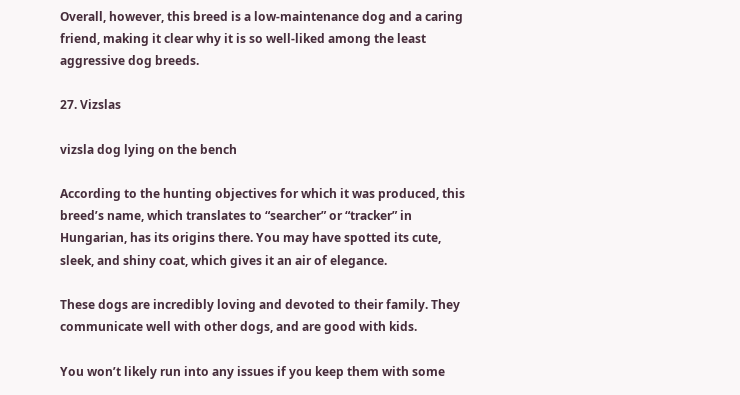Overall, however, this breed is a low-maintenance dog and a caring friend, making it clear why it is so well-liked among the least aggressive dog breeds.

27. Vizslas

vizsla dog lying on the bench

According to the hunting objectives for which it was produced, this breed’s name, which translates to “searcher” or “tracker” in Hungarian, has its origins there. You may have spotted its cute, sleek, and shiny coat, which gives it an air of elegance.

These dogs are incredibly loving and devoted to their family. They communicate well with other dogs, and are good with kids.

You won’t likely run into any issues if you keep them with some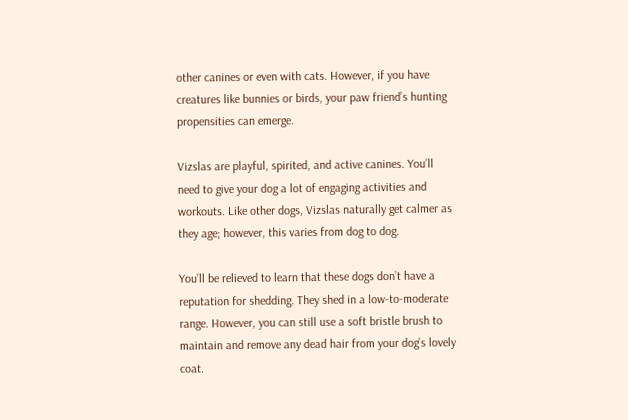other canines or even with cats. However, if you have creatures like bunnies or birds, your paw friend’s hunting propensities can emerge.

Vizslas are playful, spirited, and active canines. You’ll need to give your dog a lot of engaging activities and workouts. Like other dogs, Vizslas naturally get calmer as they age; however, this varies from dog to dog.

You’ll be relieved to learn that these dogs don’t have a reputation for shedding. They shed in a low-to-moderate range. However, you can still use a soft bristle brush to maintain and remove any dead hair from your dog’s lovely coat.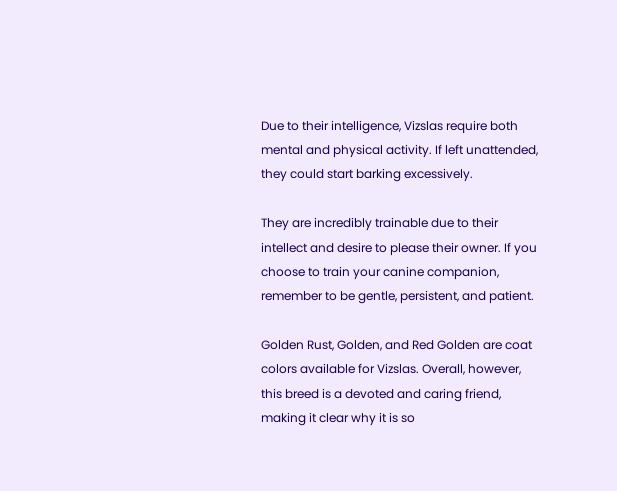Due to their intelligence, Vizslas require both mental and physical activity. If left unattended, they could start barking excessively.

They are incredibly trainable due to their intellect and desire to please their owner. If you choose to train your canine companion, remember to be gentle, persistent, and patient.

Golden Rust, Golden, and Red Golden are coat colors available for Vizslas. Overall, however, this breed is a devoted and caring friend, making it clear why it is so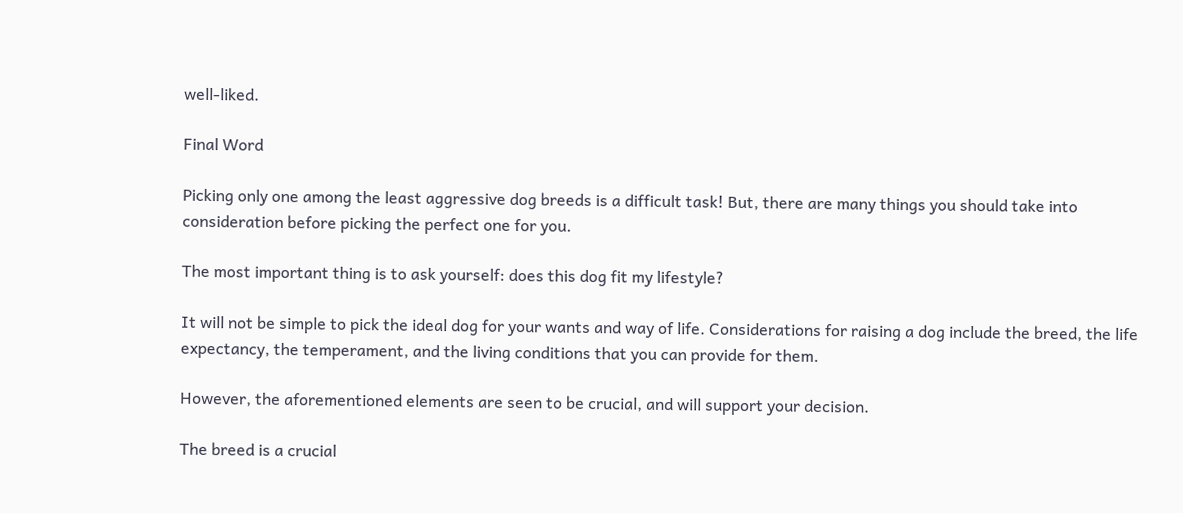well-liked.

Final Word

Picking only one among the least aggressive dog breeds is a difficult task! But, there are many things you should take into consideration before picking the perfect one for you.

The most important thing is to ask yourself: does this dog fit my lifestyle?

It will not be simple to pick the ideal dog for your wants and way of life. Considerations for raising a dog include the breed, the life expectancy, the temperament, and the living conditions that you can provide for them.

However, the aforementioned elements are seen to be crucial, and will support your decision.

The breed is a crucial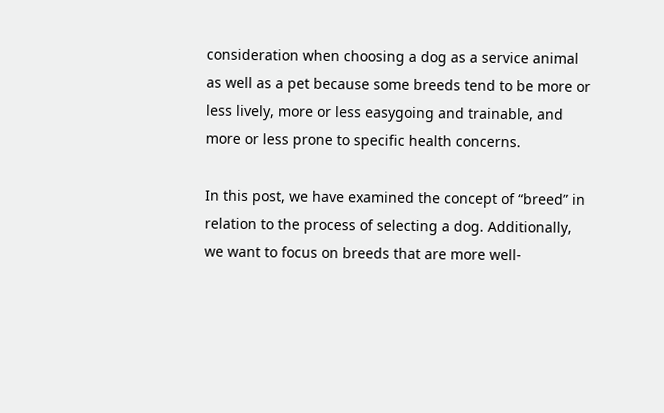consideration when choosing a dog as a service animal as well as a pet because some breeds tend to be more or less lively, more or less easygoing and trainable, and more or less prone to specific health concerns.

In this post, we have examined the concept of “breed” in relation to the process of selecting a dog. Additionally, we want to focus on breeds that are more well-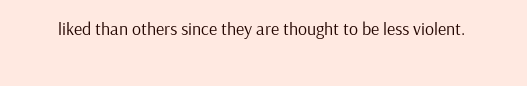liked than others since they are thought to be less violent.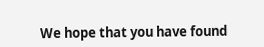We hope that you have found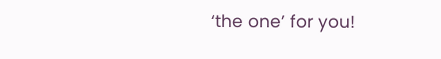‘the one’ for you!